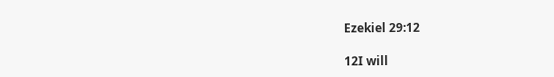Ezekiel 29:12

12I will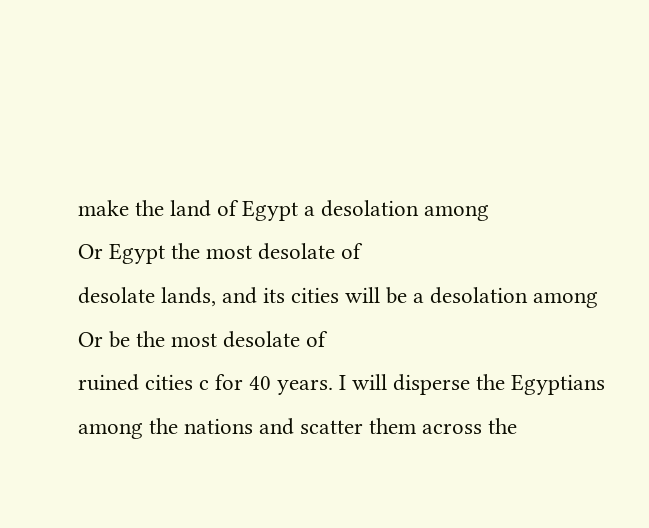make the land of Egypt a desolation among
Or Egypt the most desolate of
desolate lands, and its cities will be a desolation among
Or be the most desolate of
ruined cities c for 40 years. I will disperse the Egyptians among the nations and scatter them across the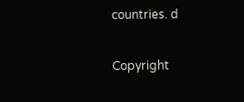countries. d

Copyright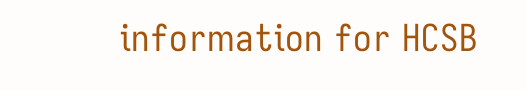information for HCSB